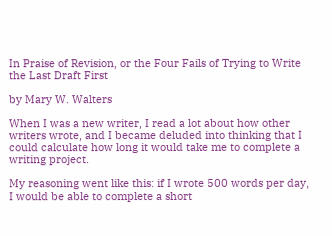In Praise of Revision, or the Four Fails of Trying to Write the Last Draft First

by Mary W. Walters

When I was a new writer, I read a lot about how other writers wrote, and I became deluded into thinking that I could calculate how long it would take me to complete a writing project.

My reasoning went like this: if I wrote 500 words per day, I would be able to complete a short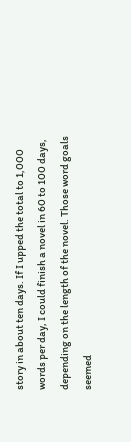story in about ten days. If I upped the total to 1,000 words per day, I could finish a novel in 60 to 100 days, depending on the length of the novel. Those word goals seemed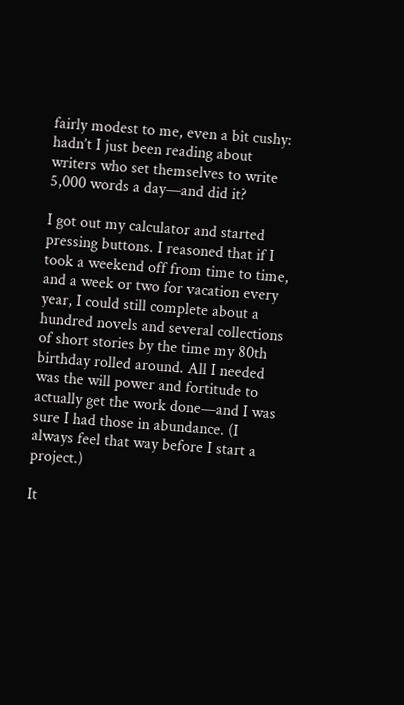fairly modest to me, even a bit cushy: hadn’t I just been reading about writers who set themselves to write 5,000 words a day—and did it?

I got out my calculator and started pressing buttons. I reasoned that if I took a weekend off from time to time, and a week or two for vacation every year, I could still complete about a hundred novels and several collections of short stories by the time my 80th birthday rolled around. All I needed was the will power and fortitude to actually get the work done—and I was sure I had those in abundance. (I always feel that way before I start a project.)

It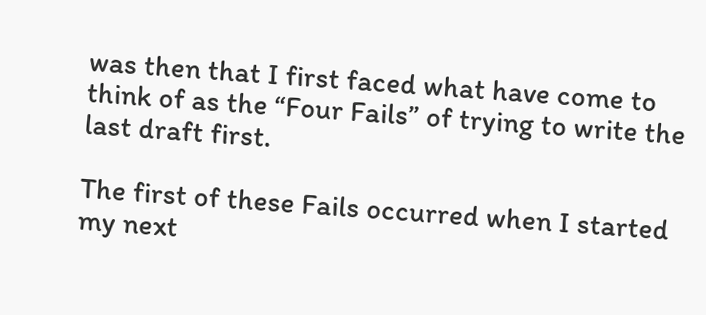was then that I first faced what have come to think of as the “Four Fails” of trying to write the last draft first.

The first of these Fails occurred when I started my next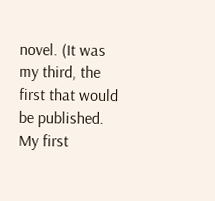novel. (It was my third, the first that would be published. My first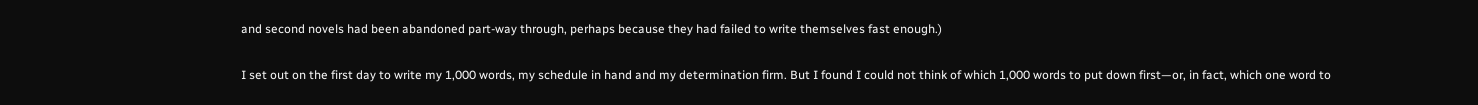and second novels had been abandoned part-way through, perhaps because they had failed to write themselves fast enough.)

I set out on the first day to write my 1,000 words, my schedule in hand and my determination firm. But I found I could not think of which 1,000 words to put down first—or, in fact, which one word to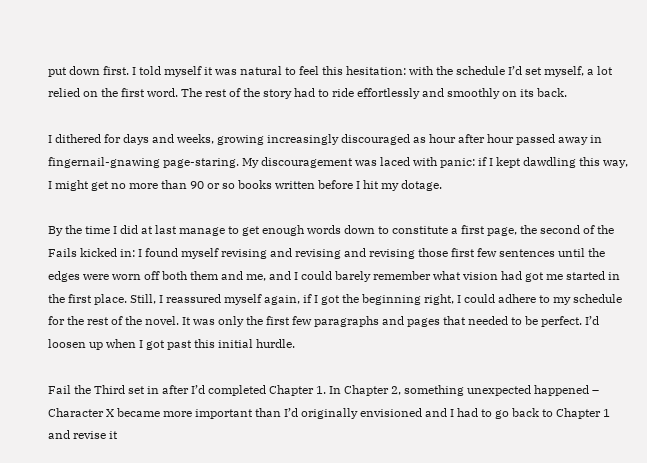put down first. I told myself it was natural to feel this hesitation: with the schedule I’d set myself, a lot relied on the first word. The rest of the story had to ride effortlessly and smoothly on its back.

I dithered for days and weeks, growing increasingly discouraged as hour after hour passed away in fingernail-gnawing page-staring. My discouragement was laced with panic: if I kept dawdling this way, I might get no more than 90 or so books written before I hit my dotage.

By the time I did at last manage to get enough words down to constitute a first page, the second of the Fails kicked in: I found myself revising and revising and revising those first few sentences until the edges were worn off both them and me, and I could barely remember what vision had got me started in the first place. Still, I reassured myself again, if I got the beginning right, I could adhere to my schedule for the rest of the novel. It was only the first few paragraphs and pages that needed to be perfect. I’d loosen up when I got past this initial hurdle.

Fail the Third set in after I’d completed Chapter 1. In Chapter 2, something unexpected happened – Character X became more important than I’d originally envisioned and I had to go back to Chapter 1 and revise it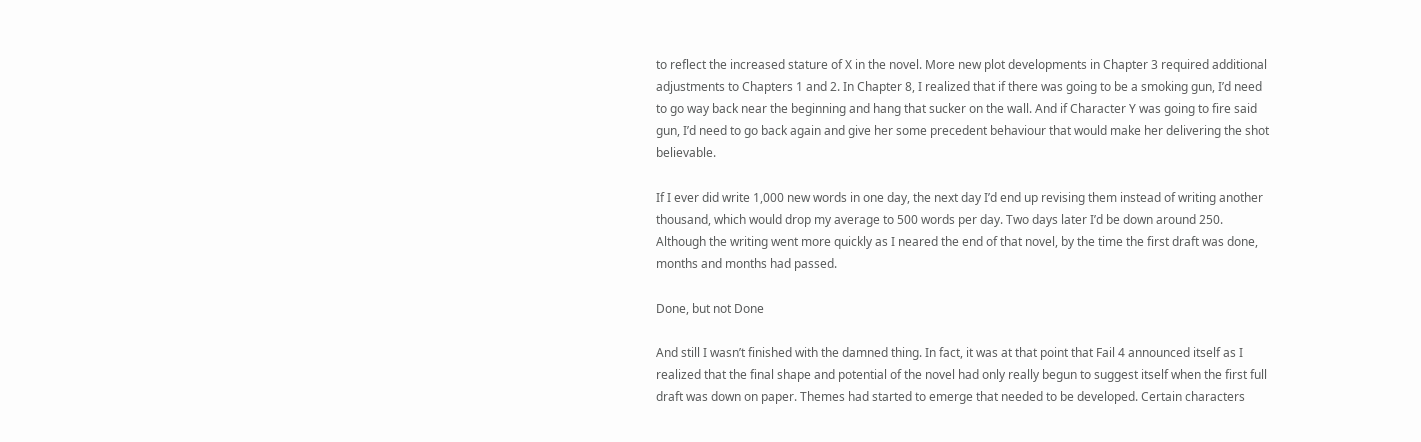to reflect the increased stature of X in the novel. More new plot developments in Chapter 3 required additional adjustments to Chapters 1 and 2. In Chapter 8, I realized that if there was going to be a smoking gun, I’d need to go way back near the beginning and hang that sucker on the wall. And if Character Y was going to fire said gun, I’d need to go back again and give her some precedent behaviour that would make her delivering the shot believable.

If I ever did write 1,000 new words in one day, the next day I’d end up revising them instead of writing another thousand, which would drop my average to 500 words per day. Two days later I’d be down around 250. Although the writing went more quickly as I neared the end of that novel, by the time the first draft was done, months and months had passed.

Done, but not Done

And still I wasn’t finished with the damned thing. In fact, it was at that point that Fail 4 announced itself as I realized that the final shape and potential of the novel had only really begun to suggest itself when the first full draft was down on paper. Themes had started to emerge that needed to be developed. Certain characters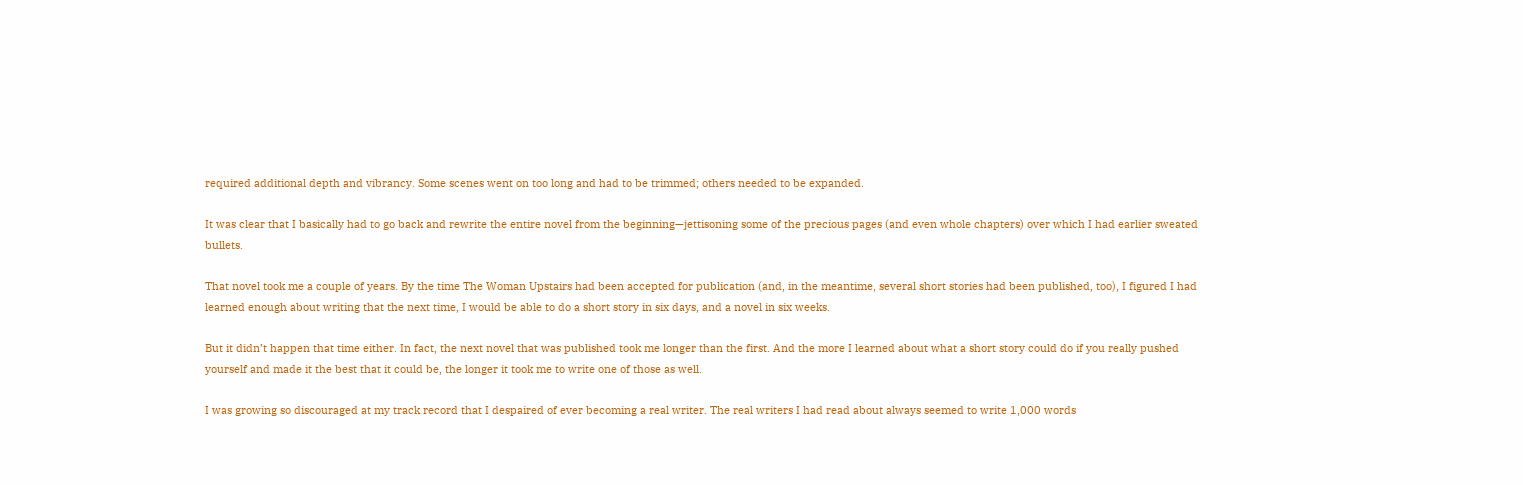required additional depth and vibrancy. Some scenes went on too long and had to be trimmed; others needed to be expanded.

It was clear that I basically had to go back and rewrite the entire novel from the beginning—jettisoning some of the precious pages (and even whole chapters) over which I had earlier sweated bullets.

That novel took me a couple of years. By the time The Woman Upstairs had been accepted for publication (and, in the meantime, several short stories had been published, too), I figured I had learned enough about writing that the next time, I would be able to do a short story in six days, and a novel in six weeks.

But it didn’t happen that time either. In fact, the next novel that was published took me longer than the first. And the more I learned about what a short story could do if you really pushed yourself and made it the best that it could be, the longer it took me to write one of those as well.

I was growing so discouraged at my track record that I despaired of ever becoming a real writer. The real writers I had read about always seemed to write 1,000 words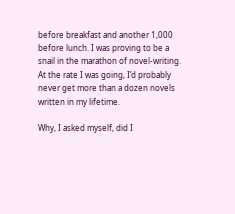before breakfast and another 1,000 before lunch. I was proving to be a snail in the marathon of novel-writing. At the rate I was going, I’d probably never get more than a dozen novels written in my lifetime.

Why, I asked myself, did I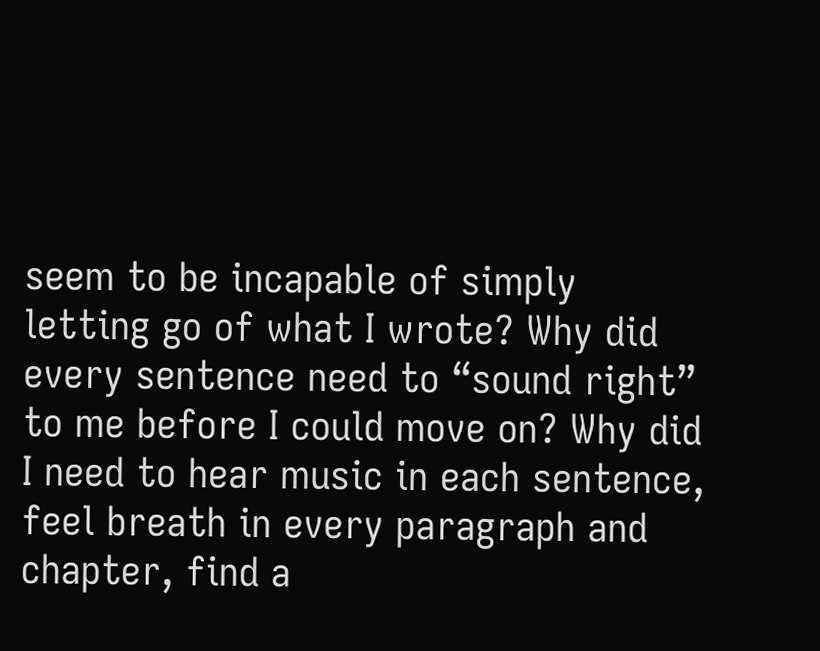seem to be incapable of simply letting go of what I wrote? Why did every sentence need to “sound right” to me before I could move on? Why did I need to hear music in each sentence, feel breath in every paragraph and chapter, find a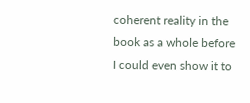coherent reality in the book as a whole before I could even show it to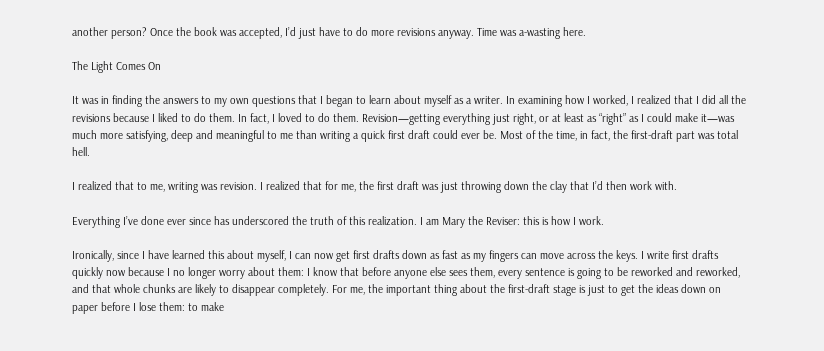another person? Once the book was accepted, I’d just have to do more revisions anyway. Time was a-wasting here.

The Light Comes On

It was in finding the answers to my own questions that I began to learn about myself as a writer. In examining how I worked, I realized that I did all the revisions because I liked to do them. In fact, I loved to do them. Revision—getting everything just right, or at least as “right” as I could make it—was much more satisfying, deep and meaningful to me than writing a quick first draft could ever be. Most of the time, in fact, the first-draft part was total hell.

I realized that to me, writing was revision. I realized that for me, the first draft was just throwing down the clay that I’d then work with.

Everything I’ve done ever since has underscored the truth of this realization. I am Mary the Reviser: this is how I work.

Ironically, since I have learned this about myself, I can now get first drafts down as fast as my fingers can move across the keys. I write first drafts quickly now because I no longer worry about them: I know that before anyone else sees them, every sentence is going to be reworked and reworked, and that whole chunks are likely to disappear completely. For me, the important thing about the first-draft stage is just to get the ideas down on paper before I lose them: to make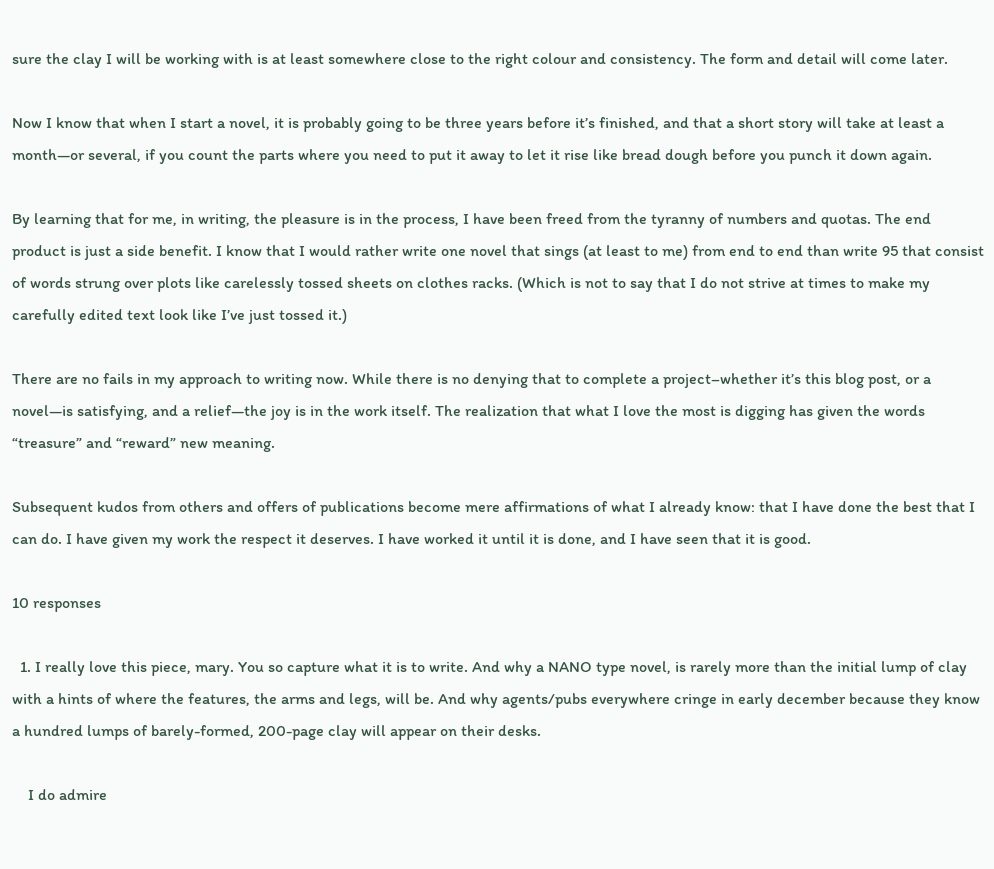sure the clay I will be working with is at least somewhere close to the right colour and consistency. The form and detail will come later.

Now I know that when I start a novel, it is probably going to be three years before it’s finished, and that a short story will take at least a month—or several, if you count the parts where you need to put it away to let it rise like bread dough before you punch it down again.

By learning that for me, in writing, the pleasure is in the process, I have been freed from the tyranny of numbers and quotas. The end product is just a side benefit. I know that I would rather write one novel that sings (at least to me) from end to end than write 95 that consist of words strung over plots like carelessly tossed sheets on clothes racks. (Which is not to say that I do not strive at times to make my carefully edited text look like I’ve just tossed it.)

There are no fails in my approach to writing now. While there is no denying that to complete a project–whether it’s this blog post, or a novel—is satisfying, and a relief—the joy is in the work itself. The realization that what I love the most is digging has given the words “treasure” and “reward” new meaning.

Subsequent kudos from others and offers of publications become mere affirmations of what I already know: that I have done the best that I can do. I have given my work the respect it deserves. I have worked it until it is done, and I have seen that it is good.

10 responses

  1. I really love this piece, mary. You so capture what it is to write. And why a NANO type novel, is rarely more than the initial lump of clay with a hints of where the features, the arms and legs, will be. And why agents/pubs everywhere cringe in early december because they know a hundred lumps of barely-formed, 200-page clay will appear on their desks.

    I do admire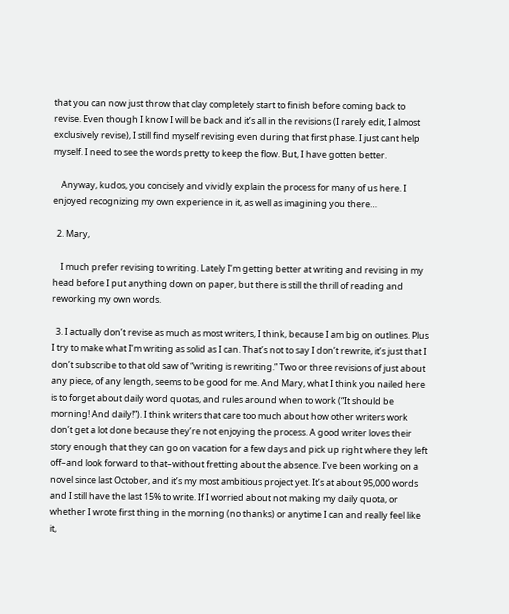that you can now just throw that clay completely start to finish before coming back to revise. Even though I know I will be back and it’s all in the revisions (I rarely edit, I almost exclusively revise), I still find myself revising even during that first phase. I just cant help myself. I need to see the words pretty to keep the flow. But, I have gotten better.

    Anyway, kudos, you concisely and vividly explain the process for many of us here. I enjoyed recognizing my own experience in it, as well as imagining you there…

  2. Mary,

    I much prefer revising to writing. Lately I’m getting better at writing and revising in my head before I put anything down on paper, but there is still the thrill of reading and reworking my own words.

  3. I actually don’t revise as much as most writers, I think, because I am big on outlines. Plus I try to make what I’m writing as solid as I can. That’s not to say I don’t rewrite, it’s just that I don’t subscribe to that old saw of “writing is rewriting.” Two or three revisions of just about any piece, of any length, seems to be good for me. And Mary, what I think you nailed here is to forget about daily word quotas, and rules around when to work (“It should be morning! And daily!”). I think writers that care too much about how other writers work don’t get a lot done because they’re not enjoying the process. A good writer loves their story enough that they can go on vacation for a few days and pick up right where they left off–and look forward to that–without fretting about the absence. I’ve been working on a novel since last October, and it’s my most ambitious project yet. It’s at about 95,000 words and I still have the last 15% to write. If I worried about not making my daily quota, or whether I wrote first thing in the morning (no thanks) or anytime I can and really feel like it,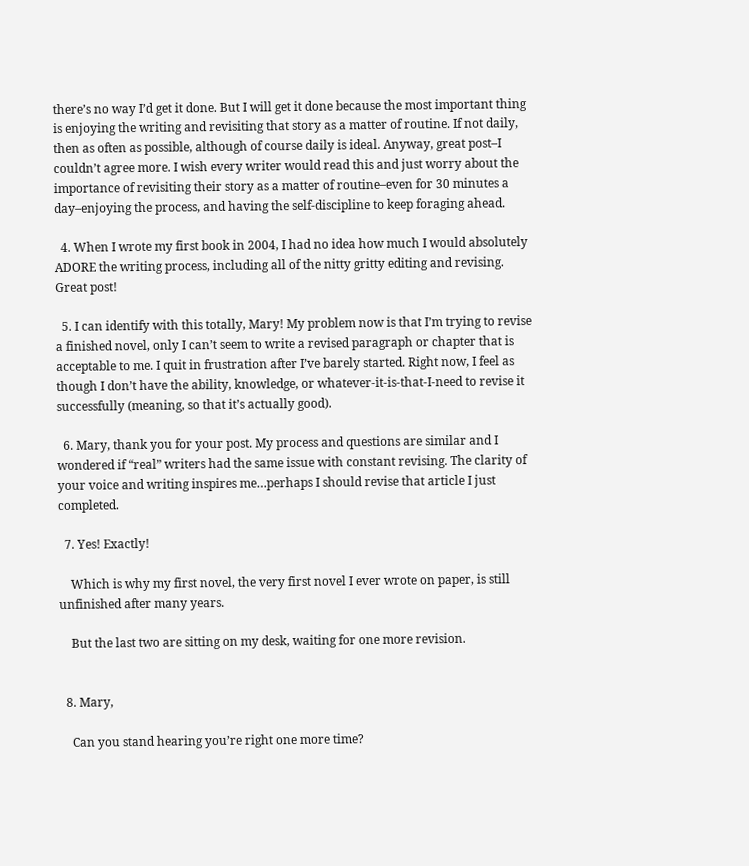there’s no way I’d get it done. But I will get it done because the most important thing is enjoying the writing and revisiting that story as a matter of routine. If not daily, then as often as possible, although of course daily is ideal. Anyway, great post–I couldn’t agree more. I wish every writer would read this and just worry about the importance of revisiting their story as a matter of routine–even for 30 minutes a day–enjoying the process, and having the self-discipline to keep foraging ahead.

  4. When I wrote my first book in 2004, I had no idea how much I would absolutely ADORE the writing process, including all of the nitty gritty editing and revising. Great post!

  5. I can identify with this totally, Mary! My problem now is that I’m trying to revise a finished novel, only I can’t seem to write a revised paragraph or chapter that is acceptable to me. I quit in frustration after I’ve barely started. Right now, I feel as though I don’t have the ability, knowledge, or whatever-it-is-that-I-need to revise it successfully (meaning, so that it’s actually good).

  6. Mary, thank you for your post. My process and questions are similar and I wondered if “real” writers had the same issue with constant revising. The clarity of your voice and writing inspires me…perhaps I should revise that article I just completed.

  7. Yes! Exactly!

    Which is why my first novel, the very first novel I ever wrote on paper, is still unfinished after many years.

    But the last two are sitting on my desk, waiting for one more revision.


  8. Mary,

    Can you stand hearing you’re right one more time?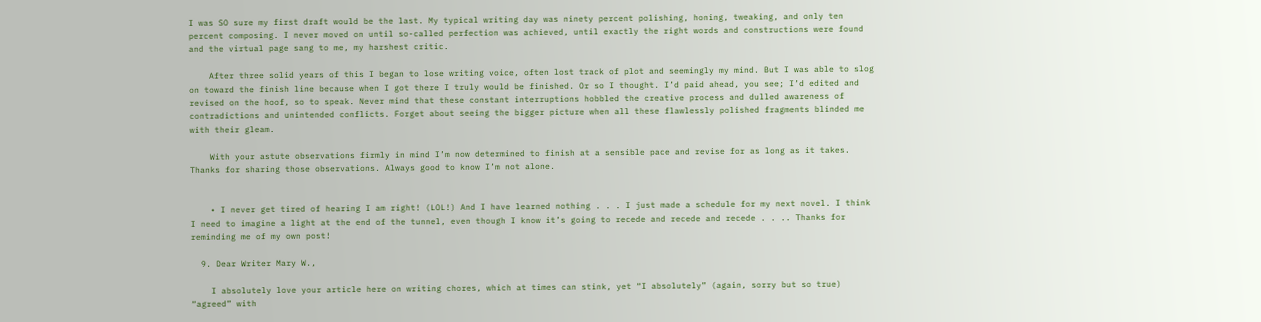I was SO sure my first draft would be the last. My typical writing day was ninety percent polishing, honing, tweaking, and only ten percent composing. I never moved on until so-called perfection was achieved, until exactly the right words and constructions were found and the virtual page sang to me, my harshest critic.

    After three solid years of this I began to lose writing voice, often lost track of plot and seemingly my mind. But I was able to slog on toward the finish line because when I got there I truly would be finished. Or so I thought. I’d paid ahead, you see; I’d edited and revised on the hoof, so to speak. Never mind that these constant interruptions hobbled the creative process and dulled awareness of contradictions and unintended conflicts. Forget about seeing the bigger picture when all these flawlessly polished fragments blinded me with their gleam.

    With your astute observations firmly in mind I’m now determined to finish at a sensible pace and revise for as long as it takes. Thanks for sharing those observations. Always good to know I’m not alone.


    • I never get tired of hearing I am right! (LOL!) And I have learned nothing . . . I just made a schedule for my next novel. I think I need to imagine a light at the end of the tunnel, even though I know it’s going to recede and recede and recede . . .. Thanks for reminding me of my own post!

  9. Dear Writer Mary W.,

    I absolutely love your article here on writing chores, which at times can stink, yet “I absolutely” (again, sorry but so true) “agreed” with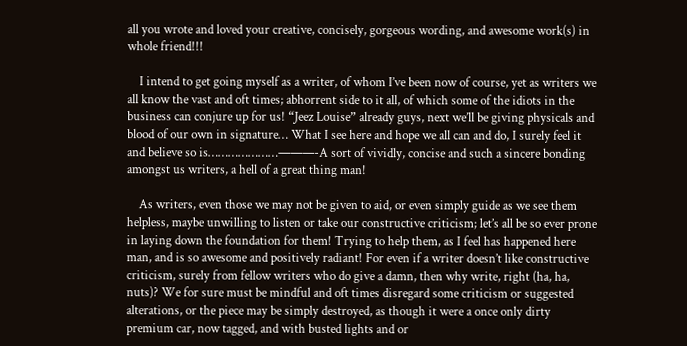all you wrote and loved your creative, concisely, gorgeous wording, and awesome work(s) in whole friend!!!

    I intend to get going myself as a writer, of whom I’ve been now of course, yet as writers we all know the vast and oft times; abhorrent side to it all, of which some of the idiots in the business can conjure up for us! “Jeez Louise” already guys, next we’ll be giving physicals and blood of our own in signature… What I see here and hope we all can and do, I surely feel it and believe so is…………………———-A sort of vividly, concise and such a sincere bonding amongst us writers, a hell of a great thing man!

    As writers, even those we may not be given to aid, or even simply guide as we see them helpless, maybe unwilling to listen or take our constructive criticism; let’s all be so ever prone in laying down the foundation for them! Trying to help them, as I feel has happened here man, and is so awesome and positively radiant! For even if a writer doesn’t like constructive criticism, surely from fellow writers who do give a damn, then why write, right (ha, ha, nuts)? We for sure must be mindful and oft times disregard some criticism or suggested alterations, or the piece may be simply destroyed, as though it were a once only dirty premium car, now tagged, and with busted lights and or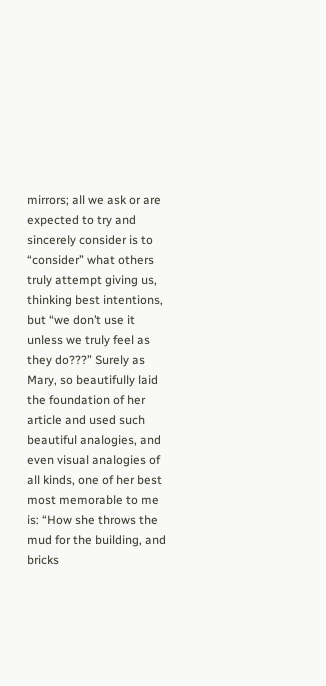mirrors; all we ask or are expected to try and sincerely consider is to “consider” what others truly attempt giving us, thinking best intentions, but “we don’t use it unless we truly feel as they do???” Surely as Mary, so beautifully laid the foundation of her article and used such beautiful analogies, and even visual analogies of all kinds, one of her best most memorable to me is: “How she throws the mud for the building, and bricks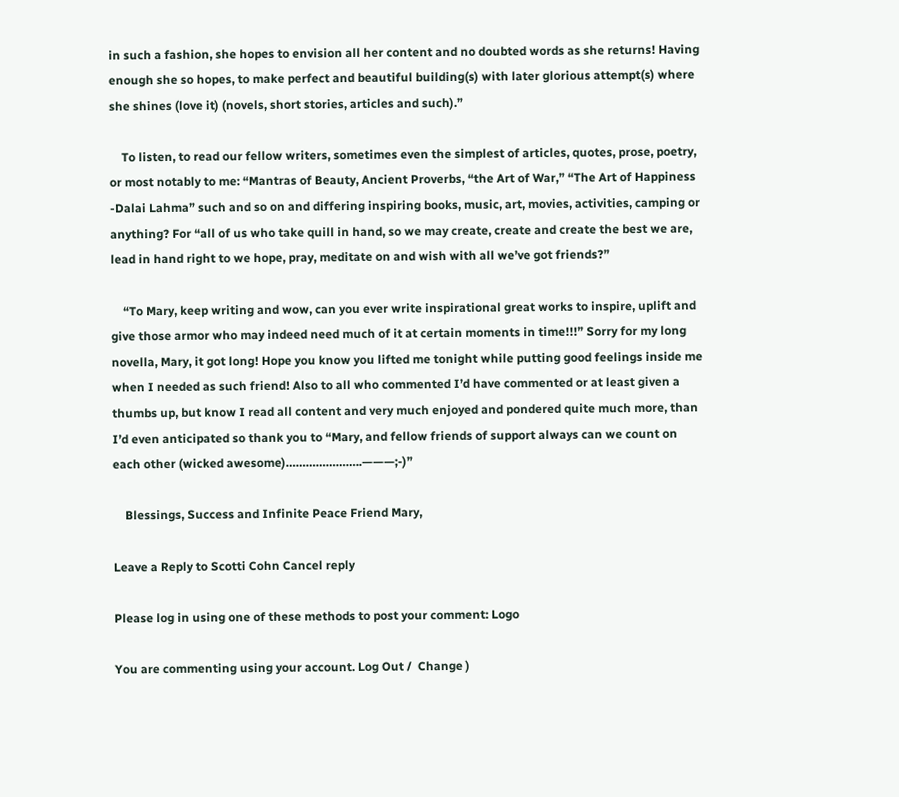in such a fashion, she hopes to envision all her content and no doubted words as she returns! Having enough she so hopes, to make perfect and beautiful building(s) with later glorious attempt(s) where she shines (love it) (novels, short stories, articles and such).”

    To listen, to read our fellow writers, sometimes even the simplest of articles, quotes, prose, poetry, or most notably to me: “Mantras of Beauty, Ancient Proverbs, “the Art of War,” “The Art of Happiness -Dalai Lahma” such and so on and differing inspiring books, music, art, movies, activities, camping or anything? For “all of us who take quill in hand, so we may create, create and create the best we are, lead in hand right to we hope, pray, meditate on and wish with all we’ve got friends?”

    “To Mary, keep writing and wow, can you ever write inspirational great works to inspire, uplift and give those armor who may indeed need much of it at certain moments in time!!!” Sorry for my long novella, Mary, it got long! Hope you know you lifted me tonight while putting good feelings inside me when I needed as such friend! Also to all who commented I’d have commented or at least given a thumbs up, but know I read all content and very much enjoyed and pondered quite much more, than I’d even anticipated so thank you to “Mary, and fellow friends of support always can we count on each other (wicked awesome)…………………..———;-)”

    Blessings, Success and Infinite Peace Friend Mary,

Leave a Reply to Scotti Cohn Cancel reply

Please log in using one of these methods to post your comment: Logo

You are commenting using your account. Log Out /  Change )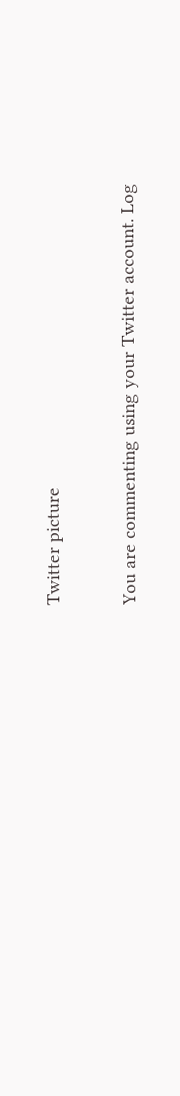Twitter picture

You are commenting using your Twitter account. Log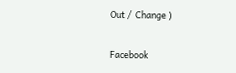Out /  Change )

Facebook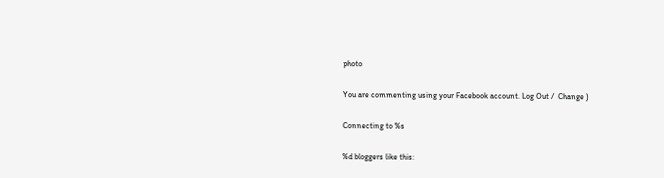photo

You are commenting using your Facebook account. Log Out /  Change )

Connecting to %s

%d bloggers like this: